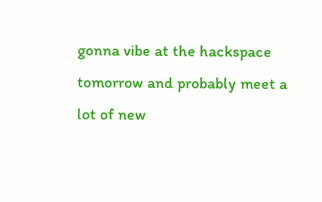gonna vibe at the hackspace tomorrow and probably meet a lot of new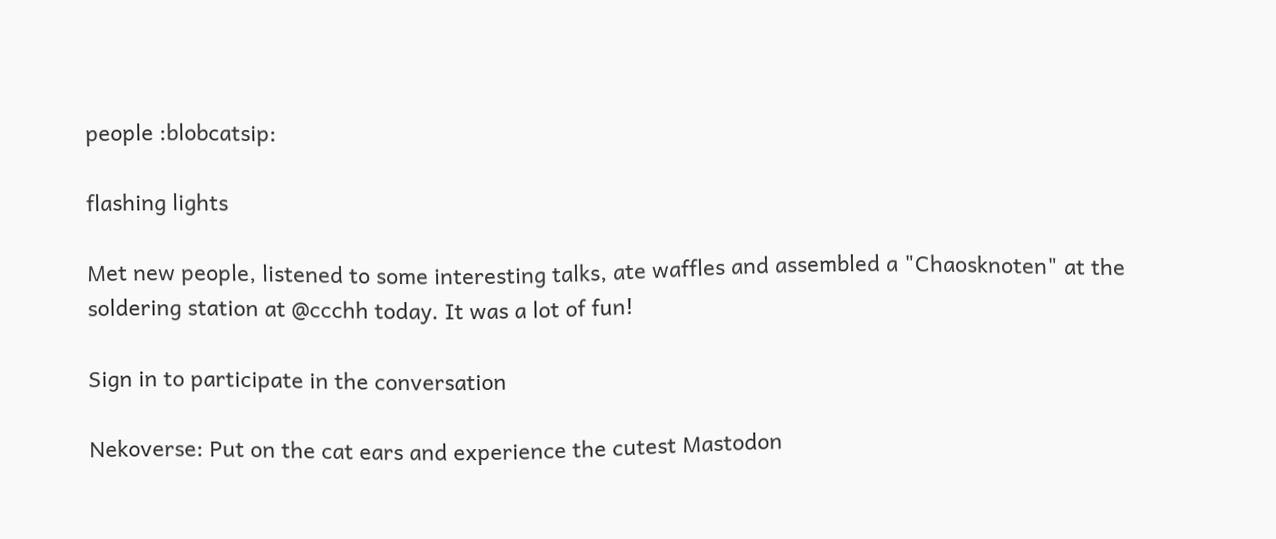people :blobcatsip:

flashing lights

Met new people, listened to some interesting talks, ate waffles and assembled a "Chaosknoten" at the soldering station at @ccchh today. It was a lot of fun!

Sign in to participate in the conversation

Nekoverse: Put on the cat ears and experience the cutest Mastodon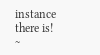instance there is! ~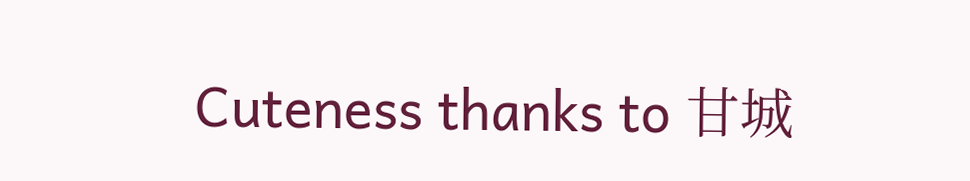Cuteness thanks to 甘城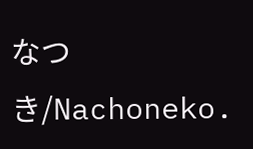なつき/Nachoneko.